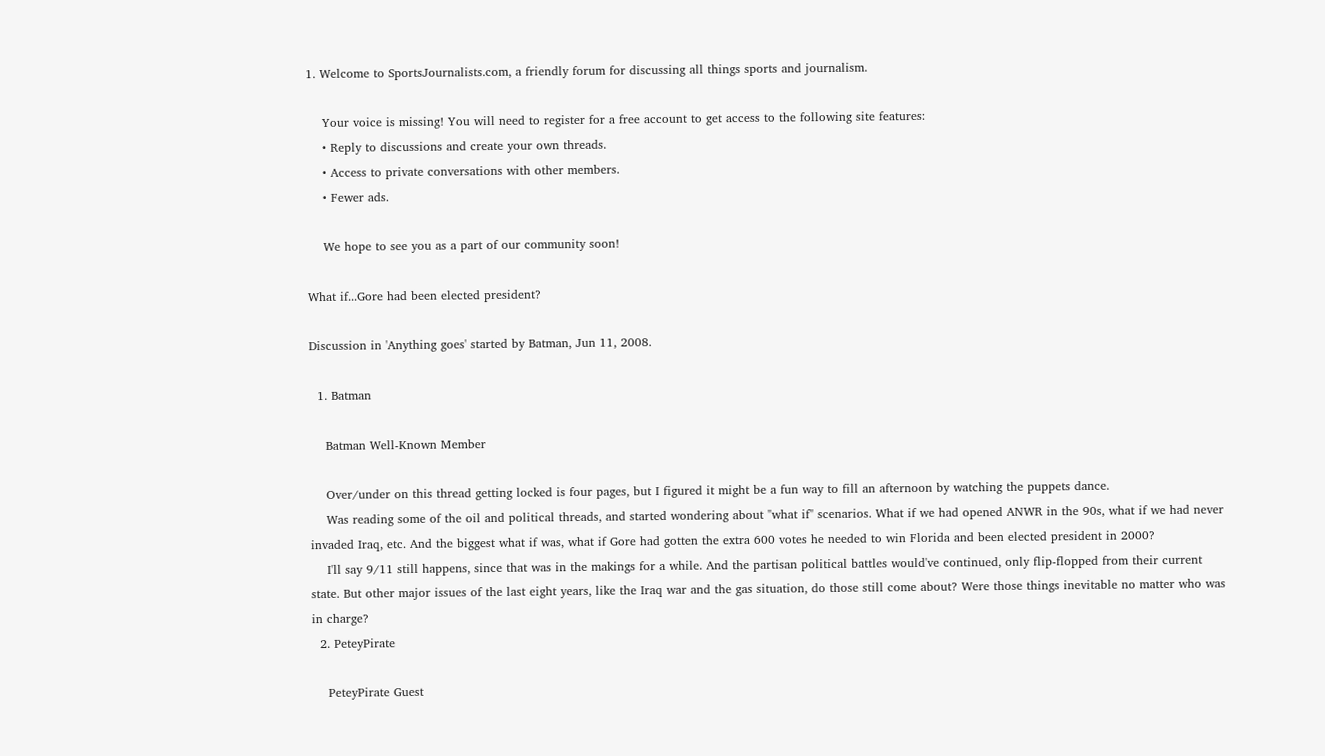1. Welcome to SportsJournalists.com, a friendly forum for discussing all things sports and journalism.

    Your voice is missing! You will need to register for a free account to get access to the following site features:
    • Reply to discussions and create your own threads.
    • Access to private conversations with other members.
    • Fewer ads.

    We hope to see you as a part of our community soon!

What if...Gore had been elected president?

Discussion in 'Anything goes' started by Batman, Jun 11, 2008.

  1. Batman

    Batman Well-Known Member

    Over/under on this thread getting locked is four pages, but I figured it might be a fun way to fill an afternoon by watching the puppets dance.
    Was reading some of the oil and political threads, and started wondering about "what if" scenarios. What if we had opened ANWR in the 90s, what if we had never invaded Iraq, etc. And the biggest what if was, what if Gore had gotten the extra 600 votes he needed to win Florida and been elected president in 2000?
    I'll say 9/11 still happens, since that was in the makings for a while. And the partisan political battles would've continued, only flip-flopped from their current state. But other major issues of the last eight years, like the Iraq war and the gas situation, do those still come about? Were those things inevitable no matter who was in charge?
  2. PeteyPirate

    PeteyPirate Guest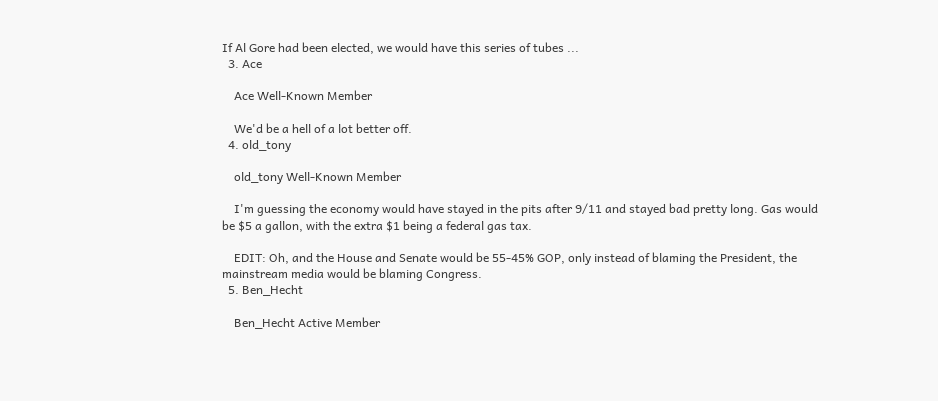If Al Gore had been elected, we would have this series of tubes ...
  3. Ace

    Ace Well-Known Member

    We'd be a hell of a lot better off.
  4. old_tony

    old_tony Well-Known Member

    I'm guessing the economy would have stayed in the pits after 9/11 and stayed bad pretty long. Gas would be $5 a gallon, with the extra $1 being a federal gas tax.

    EDIT: Oh, and the House and Senate would be 55-45% GOP, only instead of blaming the President, the mainstream media would be blaming Congress.
  5. Ben_Hecht

    Ben_Hecht Active Member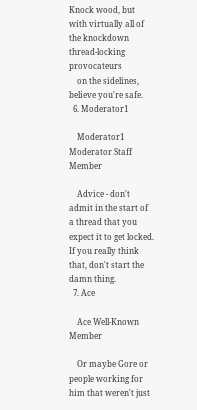Knock wood, but with virtually all of the knockdown thread-locking provocateurs
    on the sidelines, believe you're safe.
  6. Moderator1

    Moderator1 Moderator Staff Member

    Advice - don't admit in the start of a thread that you expect it to get locked. If you really think that, don't start the damn thing.
  7. Ace

    Ace Well-Known Member

    Or maybe Gore or people working for him that weren't just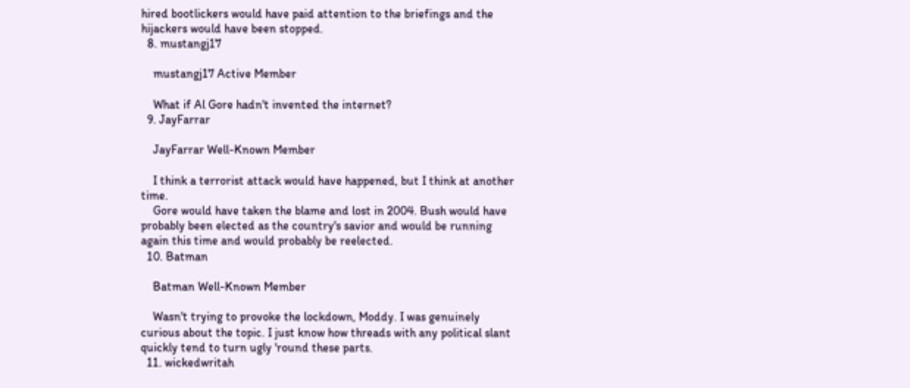hired bootlickers would have paid attention to the briefings and the hijackers would have been stopped.
  8. mustangj17

    mustangj17 Active Member

    What if Al Gore hadn't invented the internet?
  9. JayFarrar

    JayFarrar Well-Known Member

    I think a terrorist attack would have happened, but I think at another time.
    Gore would have taken the blame and lost in 2004. Bush would have probably been elected as the country's savior and would be running again this time and would probably be reelected.
  10. Batman

    Batman Well-Known Member

    Wasn't trying to provoke the lockdown, Moddy. I was genuinely curious about the topic. I just know how threads with any political slant quickly tend to turn ugly 'round these parts.
  11. wickedwritah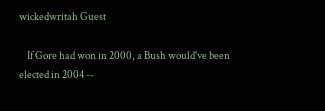wickedwritah Guest

    If Gore had won in 2000, a Bush would've been elected in 2004 --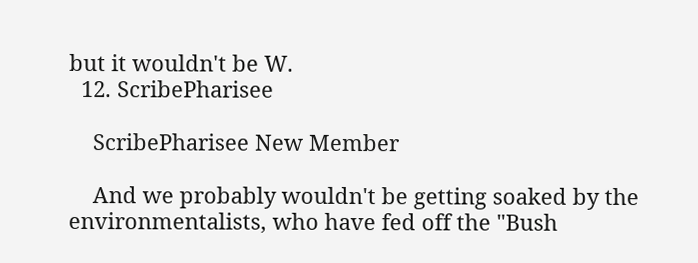but it wouldn't be W.
  12. ScribePharisee

    ScribePharisee New Member

    And we probably wouldn't be getting soaked by the environmentalists, who have fed off the "Bush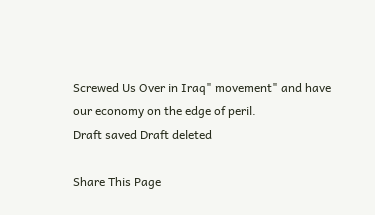Screwed Us Over in Iraq" movement" and have our economy on the edge of peril.
Draft saved Draft deleted

Share This Page